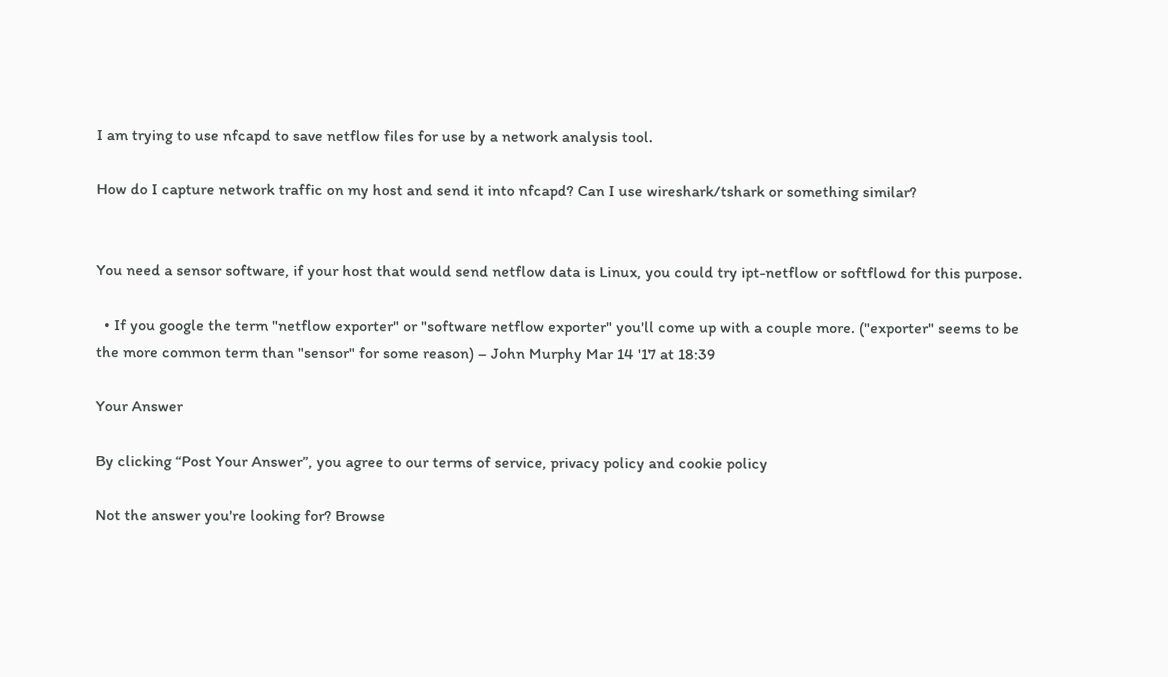I am trying to use nfcapd to save netflow files for use by a network analysis tool.

How do I capture network traffic on my host and send it into nfcapd? Can I use wireshark/tshark or something similar?


You need a sensor software, if your host that would send netflow data is Linux, you could try ipt-netflow or softflowd for this purpose.

  • If you google the term "netflow exporter" or "software netflow exporter" you'll come up with a couple more. ("exporter" seems to be the more common term than "sensor" for some reason) – John Murphy Mar 14 '17 at 18:39

Your Answer

By clicking “Post Your Answer”, you agree to our terms of service, privacy policy and cookie policy

Not the answer you're looking for? Browse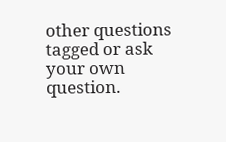other questions tagged or ask your own question.